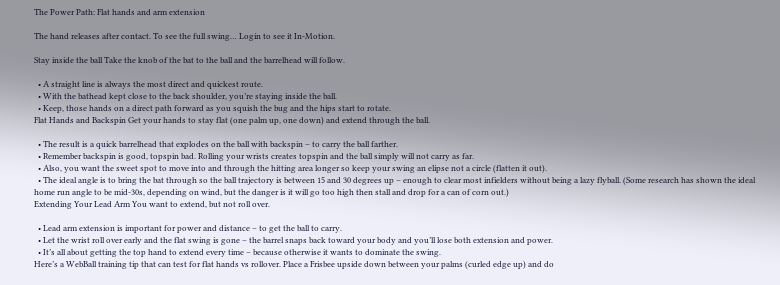The Power Path: Flat hands and arm extension

The hand releases after contact. To see the full swing… Login to see it In-Motion.

Stay inside the ball Take the knob of the bat to the ball and the barrelhead will follow.

  • A straight line is always the most direct and quickest route.
  • With the bathead kept close to the back shoulder, you’re staying inside the ball.
  • Keep, those hands on a direct path forward as you squish the bug and the hips start to rotate.
Flat Hands and Backspin Get your hands to stay flat (one palm up, one down) and extend through the ball.

  • The result is a quick barrelhead that explodes on the ball with backspin – to carry the ball farther.
  • Remember backspin is good, topspin bad. Rolling your wrists creates topspin and the ball simply will not carry as far.
  • Also, you want the sweet spot to move into and through the hitting area longer so keep your swing an elipse not a circle (flatten it out).
  • The ideal angle is to bring the bat through so the ball trajectory is between 15 and 30 degrees up – enough to clear most infielders without being a lazy flyball. (Some research has shown the ideal home run angle to be mid-30s, depending on wind, but the danger is it will go too high then stall and drop for a can of corn out.)
Extending Your Lead Arm You want to extend, but not roll over.

  • Lead arm extension is important for power and distance – to get the ball to carry.
  • Let the wrist roll over early and the flat swing is gone – the barrel snaps back toward your body and you’ll lose both extension and power.
  • It’s all about getting the top hand to extend every time – because otherwise it wants to dominate the swing.
Here’s a WebBall training tip that can test for flat hands vs rollover. Place a Frisbee upside down between your palms (curled edge up) and do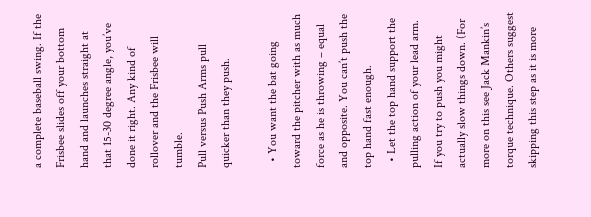a complete baseball swing. If the Frisbee slides off your bottom hand and launches straight at that 15-30 degree angle, you’ve done it right. Any kind of rollover and the Frisbee will tumble.
Pull versus Push Arms pull quicker than they push.

  • You want the bat going toward the pitcher with as much force as he is throwing – equal and opposite. You can’t push the top hand fast enough.
  • Let the top hand support the pulling action of your lead arm. If you try to push you might actually slow things down. (For more on this see Jack Mankin’s torque technique. Others suggest skipping this step as it is more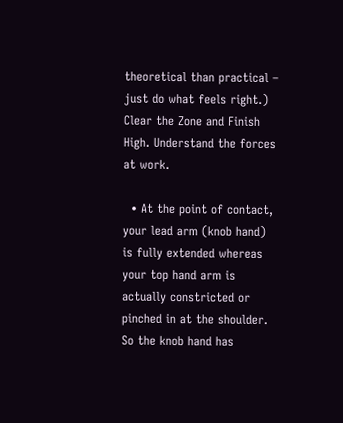theoretical than practical – just do what feels right.)
Clear the Zone and Finish High. Understand the forces at work.

  • At the point of contact, your lead arm (knob hand) is fully extended whereas your top hand arm is actually constricted or pinched in at the shoulder. So the knob hand has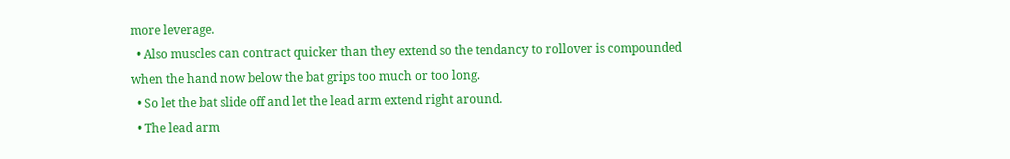more leverage.
  • Also muscles can contract quicker than they extend so the tendancy to rollover is compounded when the hand now below the bat grips too much or too long.
  • So let the bat slide off and let the lead arm extend right around.
  • The lead arm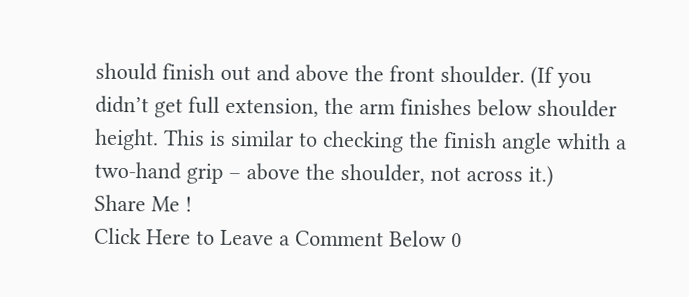should finish out and above the front shoulder. (If you didn’t get full extension, the arm finishes below shoulder height. This is similar to checking the finish angle whith a two-hand grip – above the shoulder, not across it.)
Share Me !
Click Here to Leave a Comment Below 0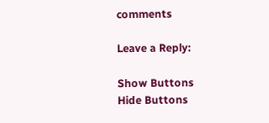comments

Leave a Reply:

Show Buttons
Hide Buttons